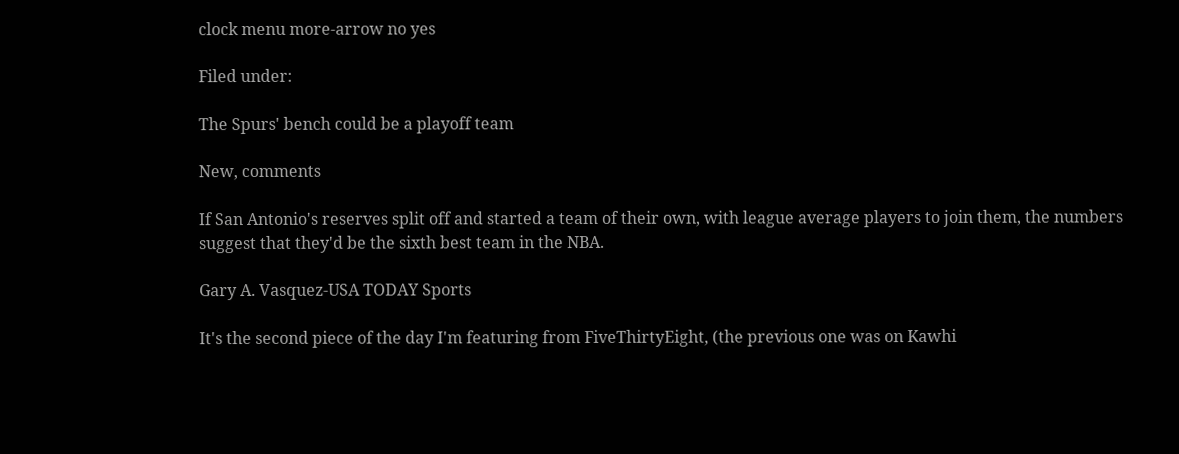clock menu more-arrow no yes

Filed under:

The Spurs' bench could be a playoff team

New, comments

If San Antonio's reserves split off and started a team of their own, with league average players to join them, the numbers suggest that they'd be the sixth best team in the NBA.

Gary A. Vasquez-USA TODAY Sports

It's the second piece of the day I'm featuring from FiveThirtyEight, (the previous one was on Kawhi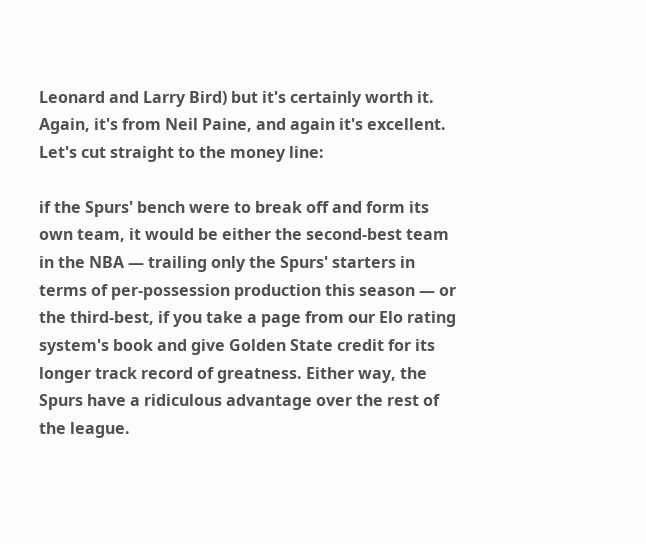Leonard and Larry Bird) but it's certainly worth it. Again, it's from Neil Paine, and again it's excellent. Let's cut straight to the money line:

if the Spurs' bench were to break off and form its own team, it would be either the second-best team in the NBA — trailing only the Spurs' starters in terms of per-possession production this season — or the third-best, if you take a page from our Elo rating system's book and give Golden State credit for its longer track record of greatness. Either way, the Spurs have a ridiculous advantage over the rest of the league.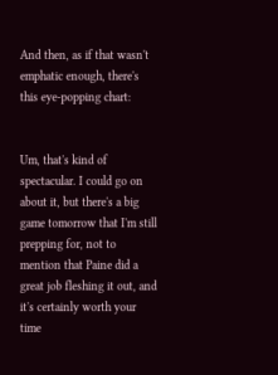And then, as if that wasn't emphatic enough, there's this eye-popping chart:


Um, that's kind of spectacular. I could go on about it, but there's a big game tomorrow that I'm still prepping for, not to mention that Paine did a great job fleshing it out, and it's certainly worth your time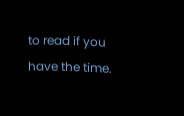to read if you have the time.